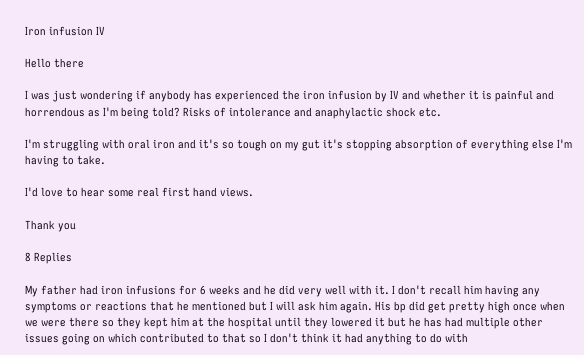Iron infusion IV

Hello there

I was just wondering if anybody has experienced the iron infusion by IV and whether it is painful and horrendous as I'm being told? Risks of intolerance and anaphylactic shock etc.

I'm struggling with oral iron and it's so tough on my gut it's stopping absorption of everything else I'm having to take.

I'd love to hear some real first hand views.

Thank you

8 Replies

My father had iron infusions for 6 weeks and he did very well with it. I don't recall him having any symptoms or reactions that he mentioned but I will ask him again. His bp did get pretty high once when we were there so they kept him at the hospital until they lowered it but he has had multiple other issues going on which contributed to that so I don't think it had anything to do with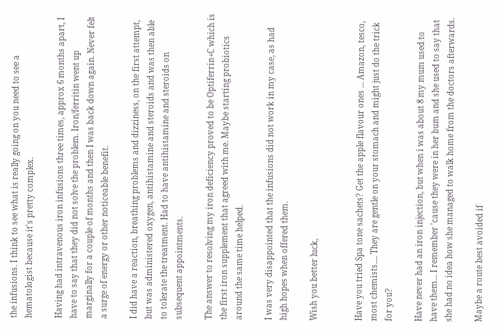the infusions. I think to see what is really going on you need to see a hematologist because it's pretty complex.

Having had intravenous iron infusions three times, approx 6 months apart, I have to say that they did not solve the problem. Iron/ferritin went up marginally for a couple of months and then I was back down again. Never felt a surge of energy or other noticeable benefit.

I did have a reaction, breathing problems and dizziness, on the first attempt, but was administered oxygen, antihistamine and steroids and was then able to tolerate the treatment. Had to have antihistamine and steroids on subsequent appointments.

The answer to resolving my iron deficiency proved to be Optiferrin+C which is the first iron supplement that agreed with me. Maybe starting probiotics around the same time helped.

I was very disappointed that the infusions did not work in my case, as had high hopes when offered them.

Wish you better luck,


Have you tried Spa tone sachets? Get the apple flavour ones ... Amazon, tesco, most chemists.... They are gentle on your stomach and might just do the trick for you?

Have never had an iron injection, but when i was about 8 my mum used to have them... I remember 'cause they were in her bum and she used to say that she had no idea how she managed to walk home from the doctors afterwards.

Maybe a route best avoided if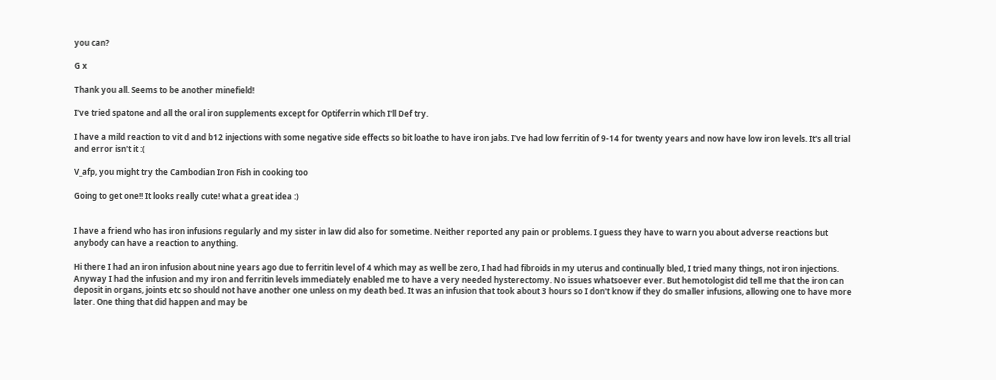you can?

G x

Thank you all. Seems to be another minefield!

I've tried spatone and all the oral iron supplements except for Optiferrin which I'll Def try.

I have a mild reaction to vit d and b12 injections with some negative side effects so bit loathe to have iron jabs. I've had low ferritin of 9-14 for twenty years and now have low iron levels. It's all trial and error isn't it :(

V_afp, you might try the Cambodian Iron Fish in cooking too

Going to get one!! It looks really cute! what a great idea :)


I have a friend who has iron infusions regularly and my sister in law did also for sometime. Neither reported any pain or problems. I guess they have to warn you about adverse reactions but anybody can have a reaction to anything.

Hi there I had an iron infusion about nine years ago due to ferritin level of 4 which may as well be zero, I had had fibroids in my uterus and continually bled, I tried many things, not iron injections. Anyway I had the infusion and my iron and ferritin levels immediately enabled me to have a very needed hysterectomy. No issues whatsoever ever. But hemotologist did tell me that the iron can deposit in organs, joints etc so should not have another one unless on my death bed. It was an infusion that took about 3 hours so I don't know if they do smaller infusions, allowing one to have more later. One thing that did happen and may be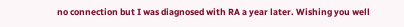no connection but I was diagnosed with RA a year later. Wishing you well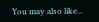You may also like...